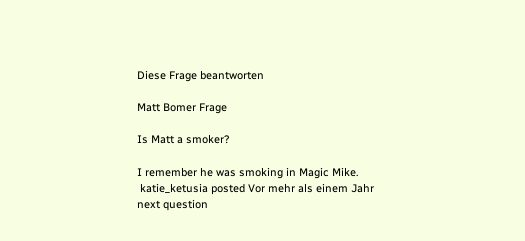Diese Frage beantworten

Matt Bomer Frage

Is Matt a smoker?

I remember he was smoking in Magic Mike.
 katie_ketusia posted Vor mehr als einem Jahr
next question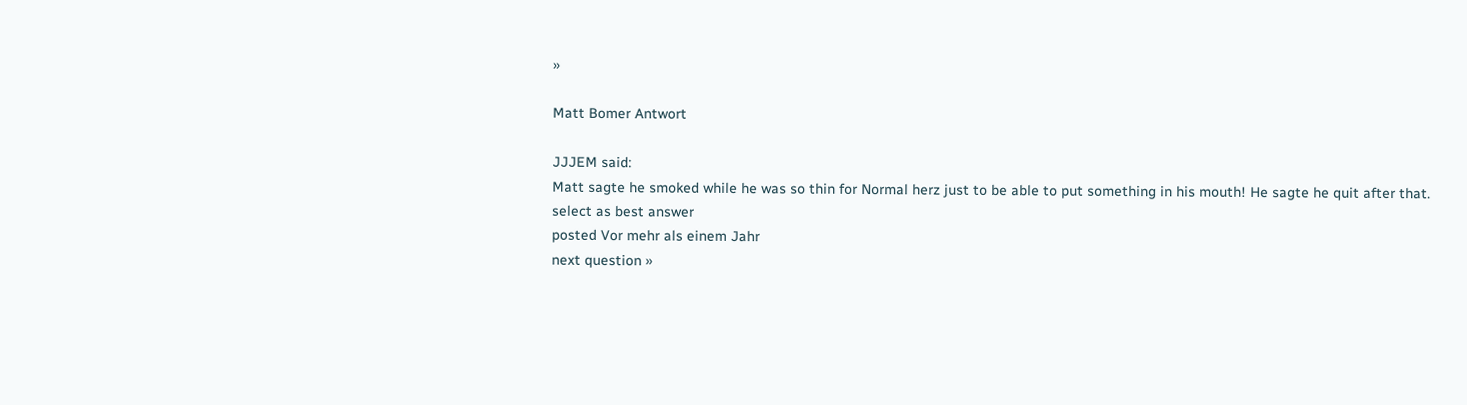»

Matt Bomer Antwort

JJJEM said:
Matt sagte he smoked while he was so thin for Normal herz just to be able to put something in his mouth! He sagte he quit after that.
select as best answer
posted Vor mehr als einem Jahr
next question »